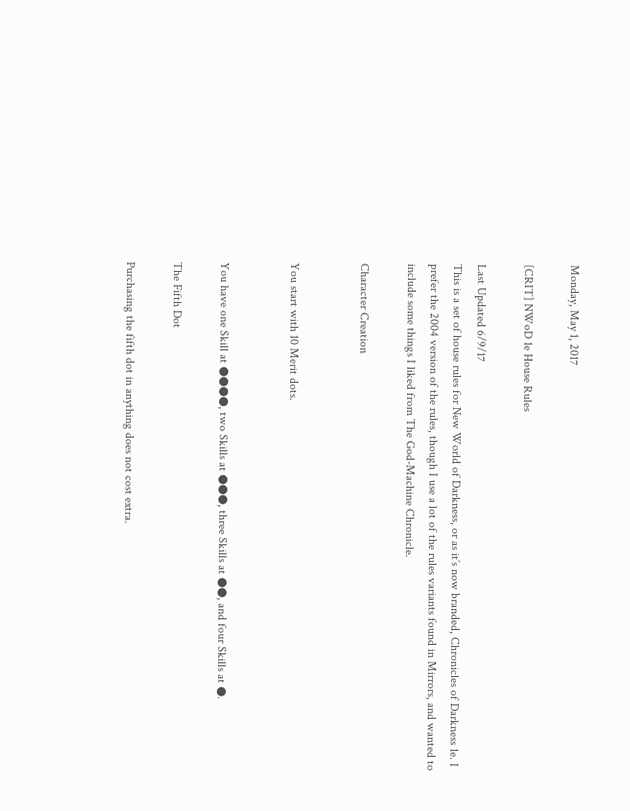Monday, May 1, 2017

[CRIT] NWoD 1e House Rules

Last Updated 6/9/17
This is a set of house rules for New World of Darkness, or as it’s now branded, Chronicles of Darkness 1e. I prefer the 2004 version of the rules, though I use a lot of the rules variants found in Mirrors, and wanted to include some things I liked from The God-Machine Chronicle.

Character Creation


You start with 10 Merit dots.


You have one Skill at ●●●●, two Skills at ●●●, three Skills at ●●, and four Skills at ●.

The Fifth Dot

Purchasing the fifth dot in anything does not cost extra.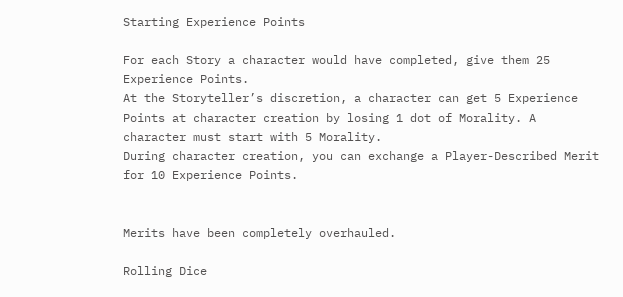Starting Experience Points

For each Story a character would have completed, give them 25 Experience Points.
At the Storyteller’s discretion, a character can get 5 Experience Points at character creation by losing 1 dot of Morality. A character must start with 5 Morality.
During character creation, you can exchange a Player-Described Merit for 10 Experience Points.


Merits have been completely overhauled.

Rolling Dice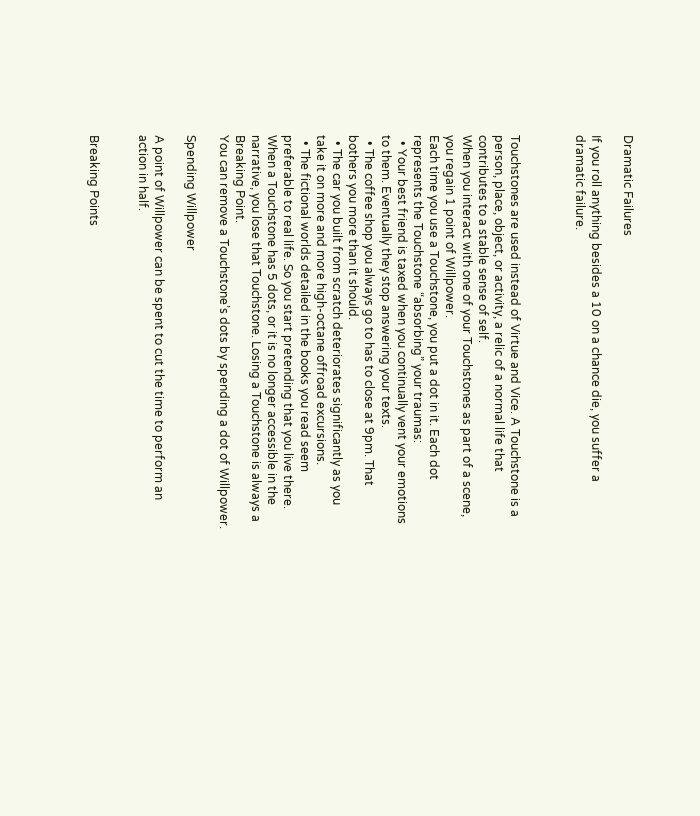Dramatic Failures

If you roll anything besides a 10 on a chance die, you suffer a dramatic failure.



Touchstones are used instead of Virtue and Vice. A Touchstone is a person, place, object, or activity, a relic of a normal life that contributes to a stable sense of self.
When you interact with one of your Touchstones as part of a scene, you regain 1 point of Willpower.
Each time you use a Touchstone, you put a dot in it. Each dot represents the Touchstone “absorbing” your traumas:
  • Your best friend is taxed when you continually vent your emotions to them. Eventually they stop answering your texts.
  • The coffee shop you always go to has to close at 9pm. That bothers you more than it should.
  • The car you built from scratch deteriorates significantly as you take it on more and more high-octane offroad excursions.
  • The fictional worlds detailed in the books you read seem preferable to real life. So you start pretending that you live there.
When a Touchstone has 5 dots, or it is no longer accessible in the narrative, you lose that Touchstone. Losing a Touchstone is always a Breaking Point.
You can remove a Touchstone’s dots by spending a dot of Willpower.

Spending Willpower

A point of Willpower can be spent to cut the time to perform an action in half.


Breaking Points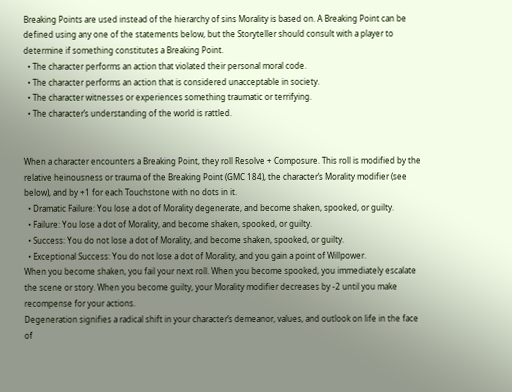Breaking Points are used instead of the hierarchy of sins Morality is based on. A Breaking Point can be defined using any one of the statements below, but the Storyteller should consult with a player to determine if something constitutes a Breaking Point.
  • The character performs an action that violated their personal moral code.
  • The character performs an action that is considered unacceptable in society.
  • The character witnesses or experiences something traumatic or terrifying.
  • The character’s understanding of the world is rattled.


When a character encounters a Breaking Point, they roll Resolve + Composure. This roll is modified by the relative heinousness or trauma of the Breaking Point (GMC 184), the character’s Morality modifier (see below), and by +1 for each Touchstone with no dots in it.
  • Dramatic Failure: You lose a dot of Morality degenerate, and become shaken, spooked, or guilty.
  • Failure: You lose a dot of Morality, and become shaken, spooked, or guilty.
  • Success: You do not lose a dot of Morality, and become shaken, spooked, or guilty.
  • Exceptional Success: You do not lose a dot of Morality, and you gain a point of Willpower.
When you become shaken, you fail your next roll. When you become spooked, you immediately escalate the scene or story. When you become guilty, your Morality modifier decreases by -2 until you make recompense for your actions.
Degeneration signifies a radical shift in your character’s demeanor, values, and outlook on life in the face of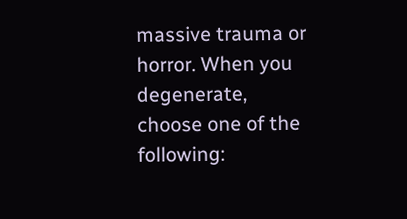massive trauma or horror. When you degenerate, choose one of the following: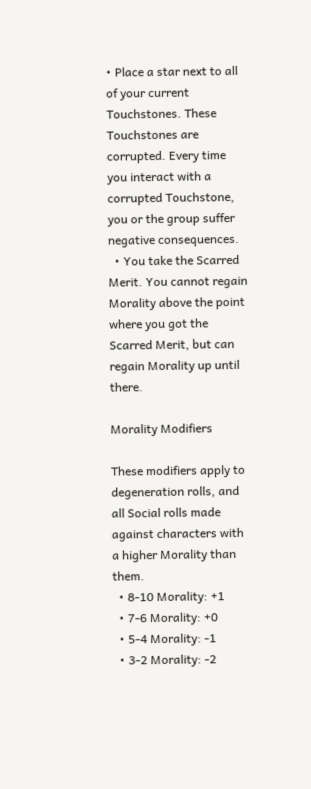• Place a star next to all of your current Touchstones. These Touchstones are corrupted. Every time you interact with a corrupted Touchstone, you or the group suffer negative consequences.
  • You take the Scarred Merit. You cannot regain Morality above the point where you got the Scarred Merit, but can regain Morality up until there.

Morality Modifiers

These modifiers apply to degeneration rolls, and all Social rolls made against characters with a higher Morality than them.
  • 8-10 Morality: +1
  • 7-6 Morality: +0
  • 5-4 Morality: -1
  • 3-2 Morality: -2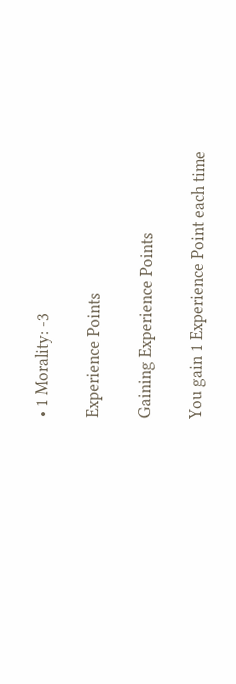• 1 Morality: -3

Experience Points

Gaining Experience Points

You gain 1 Experience Point each time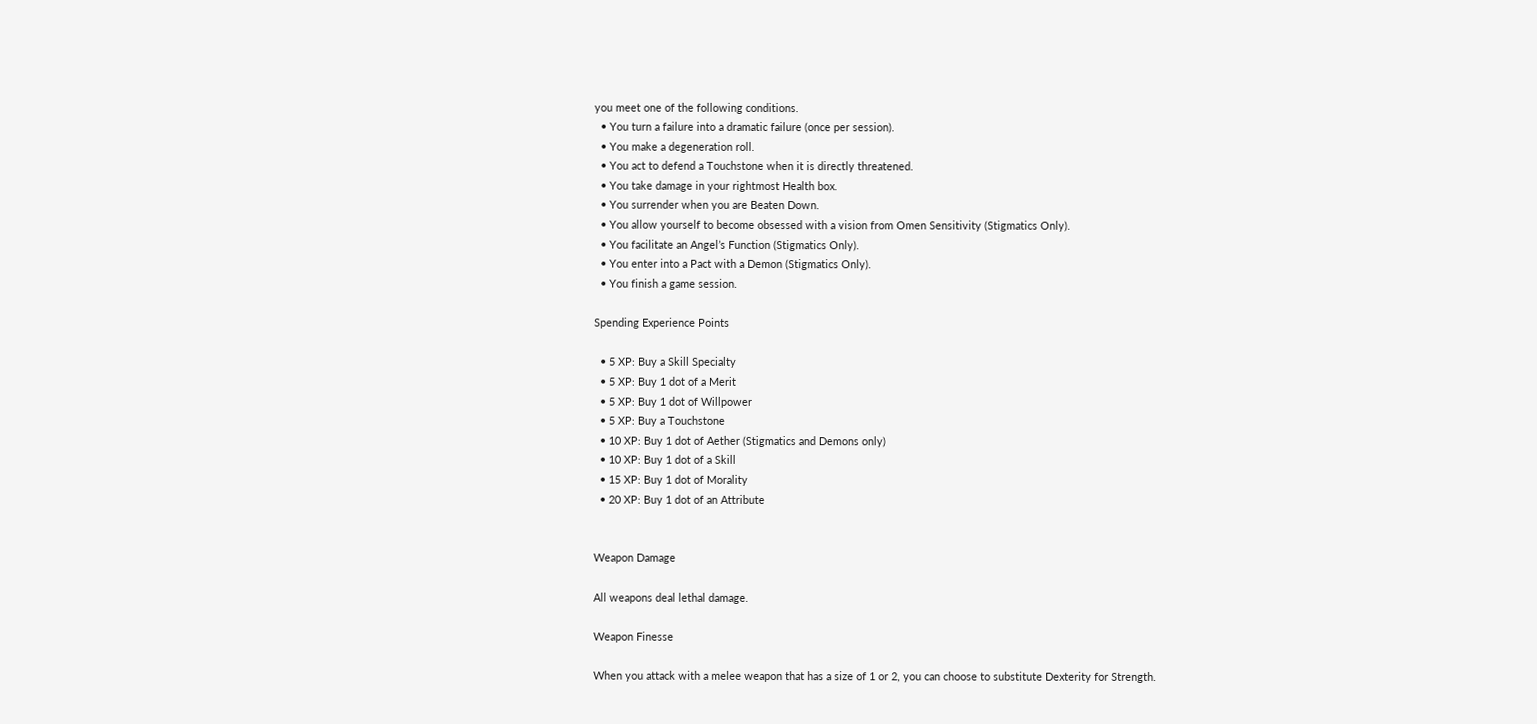you meet one of the following conditions.
  • You turn a failure into a dramatic failure (once per session).
  • You make a degeneration roll.
  • You act to defend a Touchstone when it is directly threatened.
  • You take damage in your rightmost Health box.
  • You surrender when you are Beaten Down.
  • You allow yourself to become obsessed with a vision from Omen Sensitivity (Stigmatics Only).
  • You facilitate an Angel’s Function (Stigmatics Only).
  • You enter into a Pact with a Demon (Stigmatics Only).
  • You finish a game session.

Spending Experience Points

  • 5 XP: Buy a Skill Specialty
  • 5 XP: Buy 1 dot of a Merit
  • 5 XP: Buy 1 dot of Willpower
  • 5 XP: Buy a Touchstone
  • 10 XP: Buy 1 dot of Aether (Stigmatics and Demons only)
  • 10 XP: Buy 1 dot of a Skill
  • 15 XP: Buy 1 dot of Morality
  • 20 XP: Buy 1 dot of an Attribute


Weapon Damage

All weapons deal lethal damage.

Weapon Finesse

When you attack with a melee weapon that has a size of 1 or 2, you can choose to substitute Dexterity for Strength.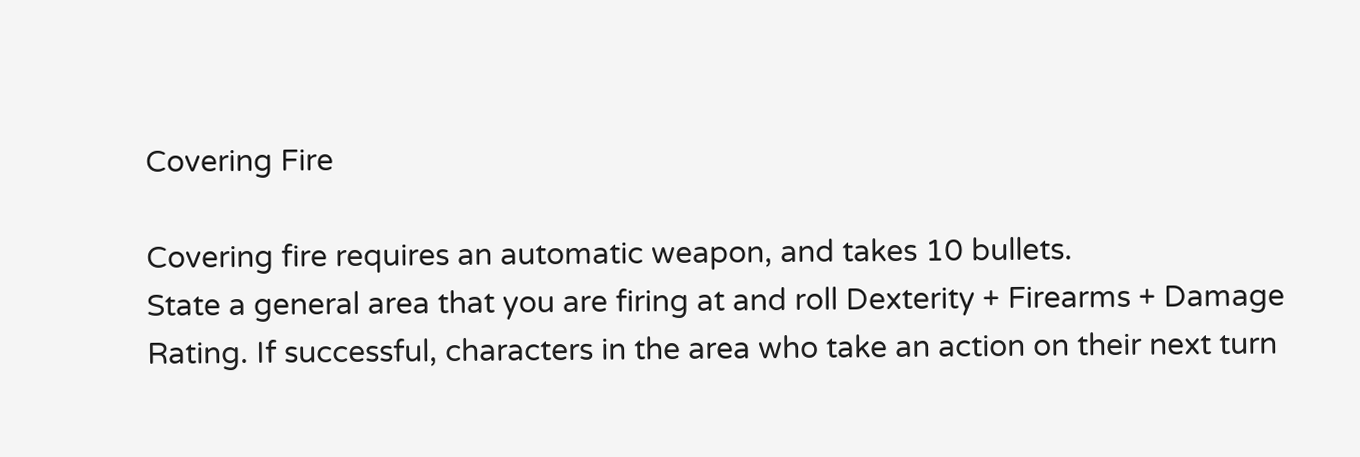Covering Fire

Covering fire requires an automatic weapon, and takes 10 bullets.
State a general area that you are firing at and roll Dexterity + Firearms + Damage Rating. If successful, characters in the area who take an action on their next turn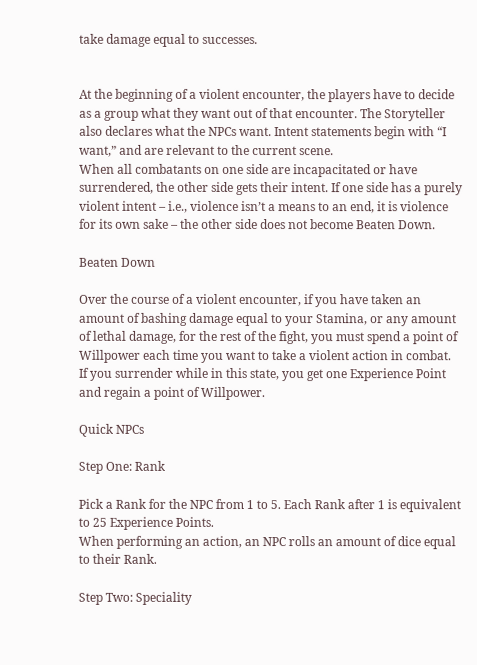take damage equal to successes.


At the beginning of a violent encounter, the players have to decide as a group what they want out of that encounter. The Storyteller also declares what the NPCs want. Intent statements begin with “I want,” and are relevant to the current scene.
When all combatants on one side are incapacitated or have surrendered, the other side gets their intent. If one side has a purely violent intent – i.e., violence isn’t a means to an end, it is violence for its own sake – the other side does not become Beaten Down.

Beaten Down

Over the course of a violent encounter, if you have taken an amount of bashing damage equal to your Stamina, or any amount of lethal damage, for the rest of the fight, you must spend a point of Willpower each time you want to take a violent action in combat.
If you surrender while in this state, you get one Experience Point and regain a point of Willpower.

Quick NPCs

Step One: Rank

Pick a Rank for the NPC from 1 to 5. Each Rank after 1 is equivalent to 25 Experience Points.
When performing an action, an NPC rolls an amount of dice equal to their Rank.

Step Two: Speciality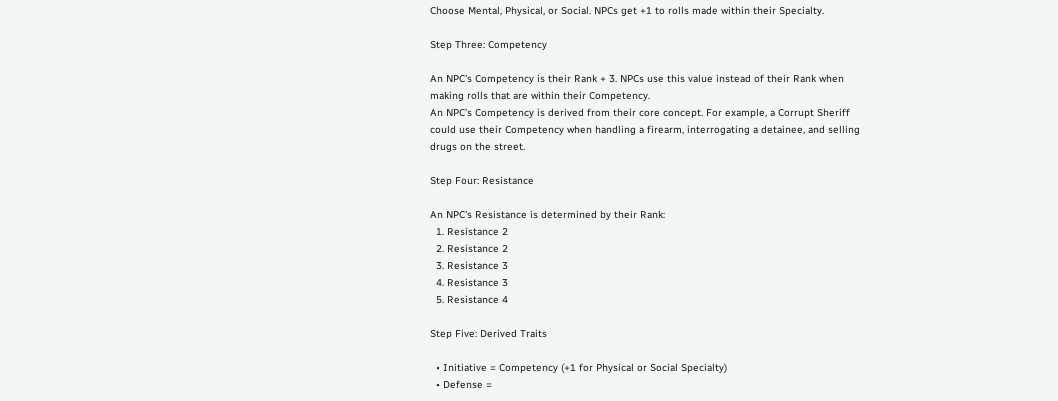Choose Mental, Physical, or Social. NPCs get +1 to rolls made within their Specialty.

Step Three: Competency

An NPC’s Competency is their Rank + 3. NPCs use this value instead of their Rank when making rolls that are within their Competency.
An NPC’s Competency is derived from their core concept. For example, a Corrupt Sheriff could use their Competency when handling a firearm, interrogating a detainee, and selling drugs on the street.

Step Four: Resistance

An NPC’s Resistance is determined by their Rank:
  1. Resistance 2
  2. Resistance 2
  3. Resistance 3
  4. Resistance 3
  5. Resistance 4

Step Five: Derived Traits

  • Initiative = Competency (+1 for Physical or Social Specialty)
  • Defense =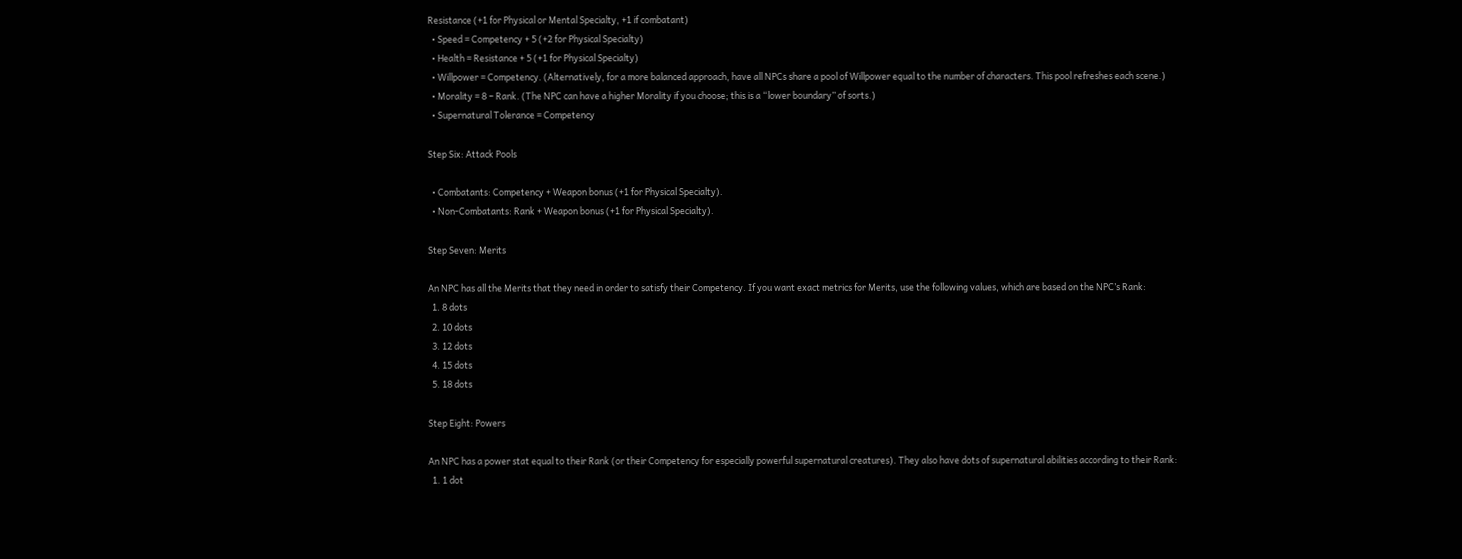Resistance (+1 for Physical or Mental Specialty, +1 if combatant)
  • Speed = Competency + 5 (+2 for Physical Specialty)
  • Health = Resistance + 5 (+1 for Physical Specialty)
  • Willpower = Competency. (Alternatively, for a more balanced approach, have all NPCs share a pool of Willpower equal to the number of characters. This pool refreshes each scene.)
  • Morality = 8 − Rank. (The NPC can have a higher Morality if you choose; this is a “lower boundary” of sorts.)
  • Supernatural Tolerance = Competency

Step Six: Attack Pools

  • Combatants: Competency + Weapon bonus (+1 for Physical Specialty).
  • Non-Combatants: Rank + Weapon bonus (+1 for Physical Specialty).

Step Seven: Merits

An NPC has all the Merits that they need in order to satisfy their Competency. If you want exact metrics for Merits, use the following values, which are based on the NPC’s Rank:
  1. 8 dots
  2. 10 dots
  3. 12 dots
  4. 15 dots
  5. 18 dots

Step Eight: Powers

An NPC has a power stat equal to their Rank (or their Competency for especially powerful supernatural creatures). They also have dots of supernatural abilities according to their Rank:
  1. 1 dot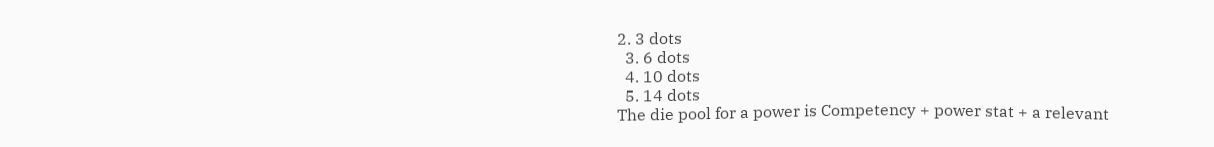2. 3 dots
  3. 6 dots
  4. 10 dots
  5. 14 dots
The die pool for a power is Competency + power stat + a relevant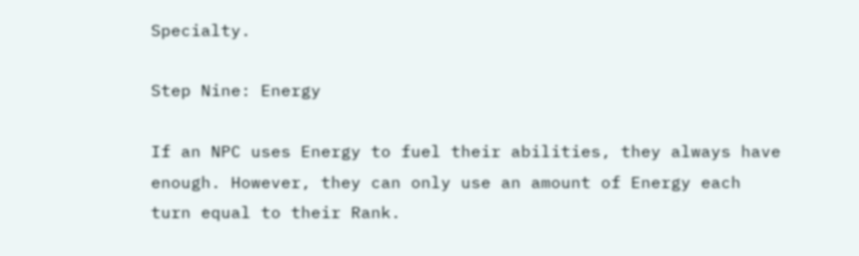Specialty.

Step Nine: Energy

If an NPC uses Energy to fuel their abilities, they always have enough. However, they can only use an amount of Energy each turn equal to their Rank.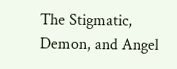The Stigmatic, Demon, and Angel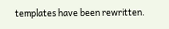templates have been rewritten.